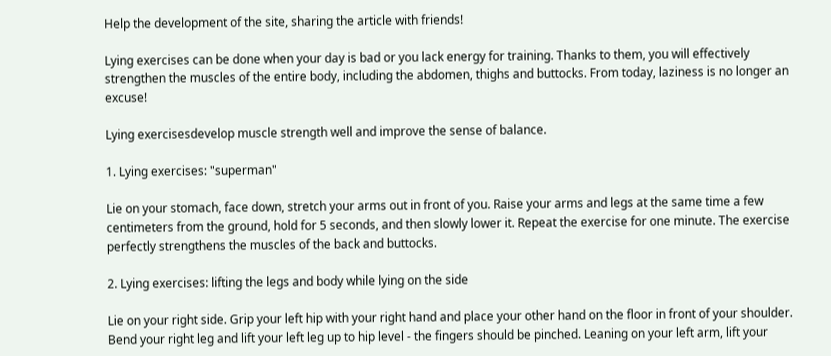Help the development of the site, sharing the article with friends!

Lying exercises can be done when your day is bad or you lack energy for training. Thanks to them, you will effectively strengthen the muscles of the entire body, including the abdomen, thighs and buttocks. From today, laziness is no longer an excuse!

Lying exercisesdevelop muscle strength well and improve the sense of balance.

1. Lying exercises: "superman"

Lie on your stomach, face down, stretch your arms out in front of you. Raise your arms and legs at the same time a few centimeters from the ground, hold for 5 seconds, and then slowly lower it. Repeat the exercise for one minute. The exercise perfectly strengthens the muscles of the back and buttocks.

2. Lying exercises: lifting the legs and body while lying on the side

Lie on your right side. Grip your left hip with your right hand and place your other hand on the floor in front of your shoulder. Bend your right leg and lift your left leg up to hip level - the fingers should be pinched. Leaning on your left arm, lift your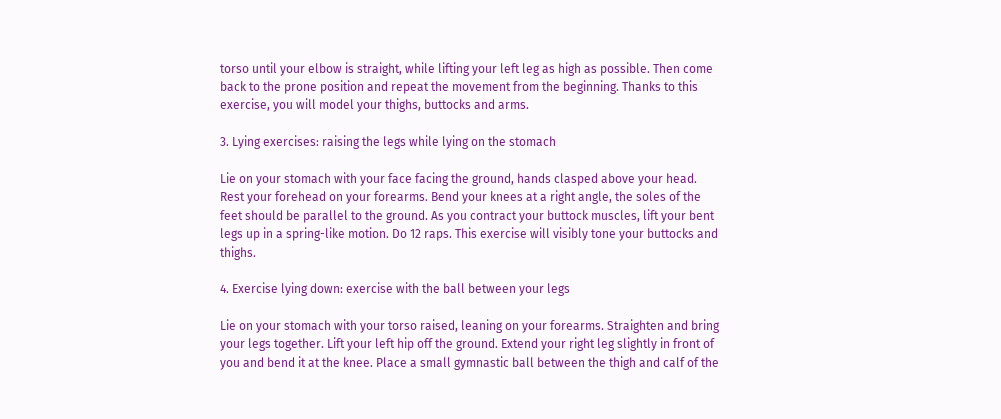torso until your elbow is straight, while lifting your left leg as high as possible. Then come back to the prone position and repeat the movement from the beginning. Thanks to this exercise, you will model your thighs, buttocks and arms.

3. Lying exercises: raising the legs while lying on the stomach

Lie on your stomach with your face facing the ground, hands clasped above your head. Rest your forehead on your forearms. Bend your knees at a right angle, the soles of the feet should be parallel to the ground. As you contract your buttock muscles, lift your bent legs up in a spring-like motion. Do 12 raps. This exercise will visibly tone your buttocks and thighs.

4. Exercise lying down: exercise with the ball between your legs

Lie on your stomach with your torso raised, leaning on your forearms. Straighten and bring your legs together. Lift your left hip off the ground. Extend your right leg slightly in front of you and bend it at the knee. Place a small gymnastic ball between the thigh and calf of the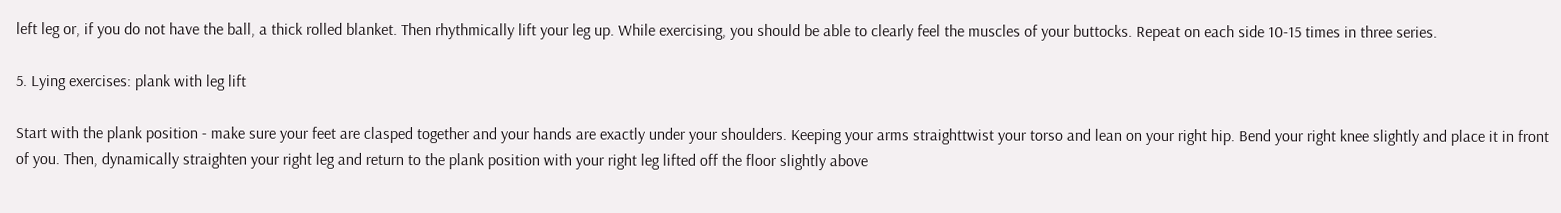left leg or, if you do not have the ball, a thick rolled blanket. Then rhythmically lift your leg up. While exercising, you should be able to clearly feel the muscles of your buttocks. Repeat on each side 10-15 times in three series.

5. Lying exercises: plank with leg lift

Start with the plank position - make sure your feet are clasped together and your hands are exactly under your shoulders. Keeping your arms straighttwist your torso and lean on your right hip. Bend your right knee slightly and place it in front of you. Then, dynamically straighten your right leg and return to the plank position with your right leg lifted off the floor slightly above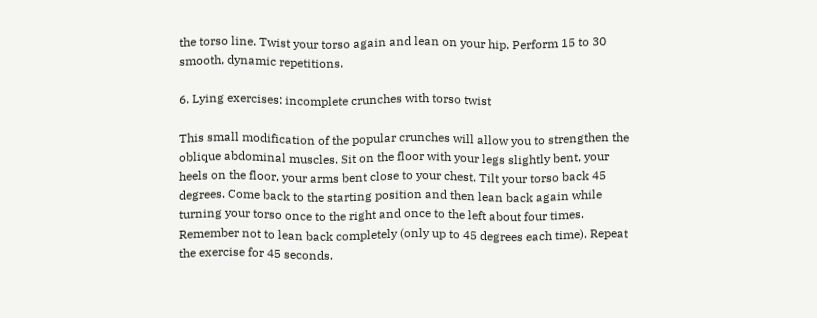the torso line. Twist your torso again and lean on your hip. Perform 15 to 30 smooth, dynamic repetitions.

6. Lying exercises: incomplete crunches with torso twist

This small modification of the popular crunches will allow you to strengthen the oblique abdominal muscles. Sit on the floor with your legs slightly bent, your heels on the floor, your arms bent close to your chest. Tilt your torso back 45 degrees. Come back to the starting position and then lean back again while turning your torso once to the right and once to the left about four times. Remember not to lean back completely (only up to 45 degrees each time). Repeat the exercise for 45 seconds.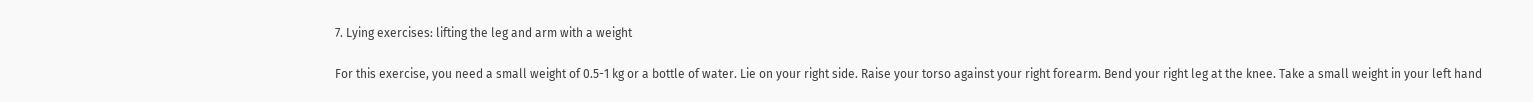7. Lying exercises: lifting the leg and arm with a weight

For this exercise, you need a small weight of 0.5-1 kg or a bottle of water. Lie on your right side. Raise your torso against your right forearm. Bend your right leg at the knee. Take a small weight in your left hand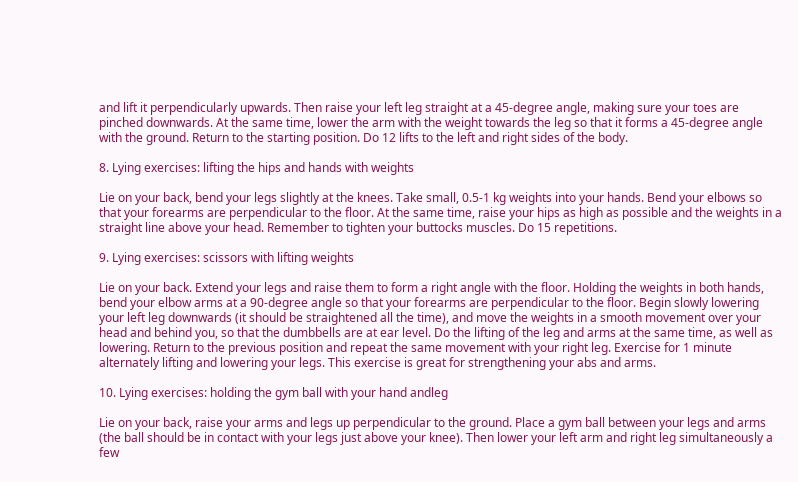and lift it perpendicularly upwards. Then raise your left leg straight at a 45-degree angle, making sure your toes are pinched downwards. At the same time, lower the arm with the weight towards the leg so that it forms a 45-degree angle with the ground. Return to the starting position. Do 12 lifts to the left and right sides of the body.

8. Lying exercises: lifting the hips and hands with weights

Lie on your back, bend your legs slightly at the knees. Take small, 0.5-1 kg weights into your hands. Bend your elbows so that your forearms are perpendicular to the floor. At the same time, raise your hips as high as possible and the weights in a straight line above your head. Remember to tighten your buttocks muscles. Do 15 repetitions.

9. Lying exercises: scissors with lifting weights

Lie on your back. Extend your legs and raise them to form a right angle with the floor. Holding the weights in both hands, bend your elbow arms at a 90-degree angle so that your forearms are perpendicular to the floor. Begin slowly lowering your left leg downwards (it should be straightened all the time), and move the weights in a smooth movement over your head and behind you, so that the dumbbells are at ear level. Do the lifting of the leg and arms at the same time, as well as lowering. Return to the previous position and repeat the same movement with your right leg. Exercise for 1 minute alternately lifting and lowering your legs. This exercise is great for strengthening your abs and arms.

10. Lying exercises: holding the gym ball with your hand andleg

Lie on your back, raise your arms and legs up perpendicular to the ground. Place a gym ball between your legs and arms (the ball should be in contact with your legs just above your knee). Then lower your left arm and right leg simultaneously a few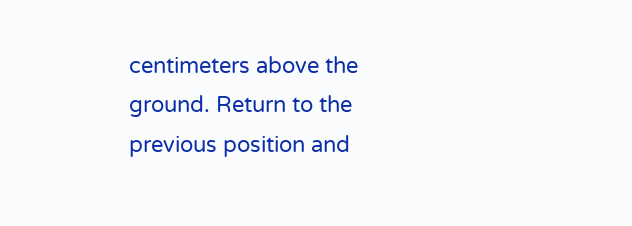centimeters above the ground. Return to the previous position and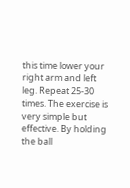this time lower your right arm and left leg. Repeat 25-30 times. The exercise is very simple but effective. By holding the ball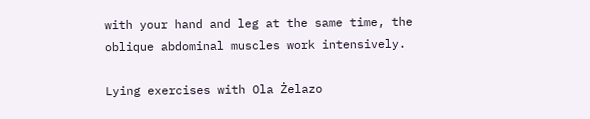with your hand and leg at the same time, the oblique abdominal muscles work intensively.

Lying exercises with Ola Żelazo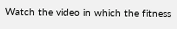Watch the video in which the fitness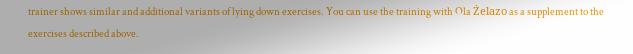trainer shows similar and additional variants of lying down exercises. You can use the training with Ola Żelazo as a supplement to the exercises described above.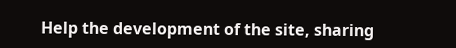Help the development of the site, sharing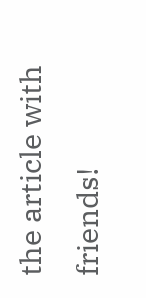the article with friends!